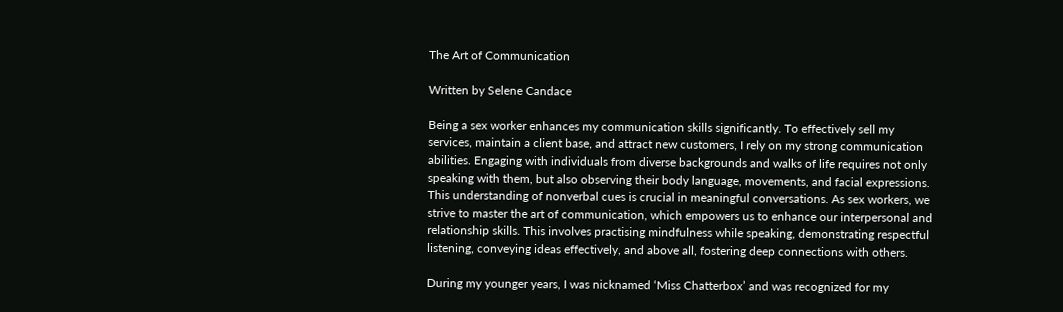The Art of Communication

Written by Selene Candace

Being a sex worker enhances my communication skills significantly. To effectively sell my services, maintain a client base, and attract new customers, I rely on my strong communication abilities. Engaging with individuals from diverse backgrounds and walks of life requires not only speaking with them, but also observing their body language, movements, and facial expressions. This understanding of nonverbal cues is crucial in meaningful conversations. As sex workers, we strive to master the art of communication, which empowers us to enhance our interpersonal and relationship skills. This involves practising mindfulness while speaking, demonstrating respectful listening, conveying ideas effectively, and above all, fostering deep connections with others.

During my younger years, I was nicknamed ‘Miss Chatterbox’ and was recognized for my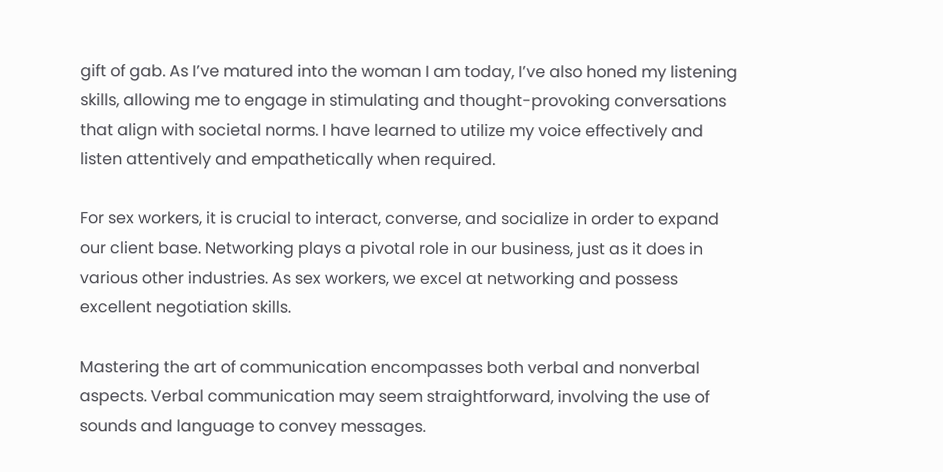gift of gab. As I’ve matured into the woman I am today, I’ve also honed my listening skills, allowing me to engage in stimulating and thought-provoking conversations that align with societal norms. I have learned to utilize my voice effectively and listen attentively and empathetically when required.

For sex workers, it is crucial to interact, converse, and socialize in order to expand our client base. Networking plays a pivotal role in our business, just as it does in various other industries. As sex workers, we excel at networking and possess excellent negotiation skills.

Mastering the art of communication encompasses both verbal and nonverbal aspects. Verbal communication may seem straightforward, involving the use of sounds and language to convey messages.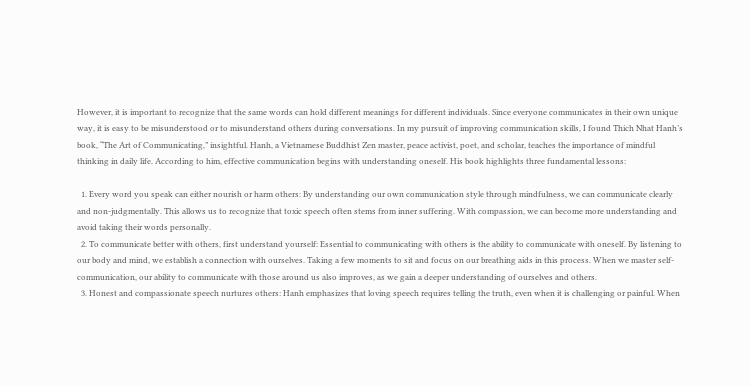However, it is important to recognize that the same words can hold different meanings for different individuals. Since everyone communicates in their own unique way, it is easy to be misunderstood or to misunderstand others during conversations. In my pursuit of improving communication skills, I found Thich Nhat Hanh’s book, “The Art of Communicating,” insightful. Hanh, a Vietnamese Buddhist Zen master, peace activist, poet, and scholar, teaches the importance of mindful thinking in daily life. According to him, effective communication begins with understanding oneself. His book highlights three fundamental lessons:

  1. Every word you speak can either nourish or harm others: By understanding our own communication style through mindfulness, we can communicate clearly and non-judgmentally. This allows us to recognize that toxic speech often stems from inner suffering. With compassion, we can become more understanding and avoid taking their words personally.
  2. To communicate better with others, first understand yourself: Essential to communicating with others is the ability to communicate with oneself. By listening to our body and mind, we establish a connection with ourselves. Taking a few moments to sit and focus on our breathing aids in this process. When we master self-communication, our ability to communicate with those around us also improves, as we gain a deeper understanding of ourselves and others.
  3. Honest and compassionate speech nurtures others: Hanh emphasizes that loving speech requires telling the truth, even when it is challenging or painful. When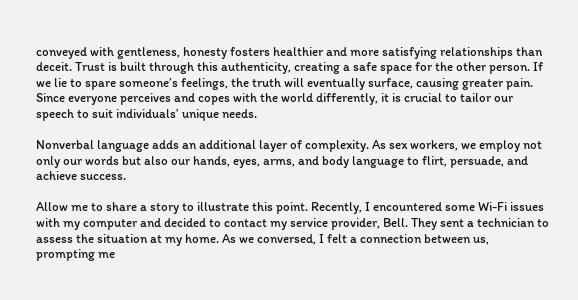conveyed with gentleness, honesty fosters healthier and more satisfying relationships than deceit. Trust is built through this authenticity, creating a safe space for the other person. If we lie to spare someone’s feelings, the truth will eventually surface, causing greater pain. Since everyone perceives and copes with the world differently, it is crucial to tailor our speech to suit individuals’ unique needs.

Nonverbal language adds an additional layer of complexity. As sex workers, we employ not only our words but also our hands, eyes, arms, and body language to flirt, persuade, and achieve success.

Allow me to share a story to illustrate this point. Recently, I encountered some Wi-Fi issues with my computer and decided to contact my service provider, Bell. They sent a technician to assess the situation at my home. As we conversed, I felt a connection between us, prompting me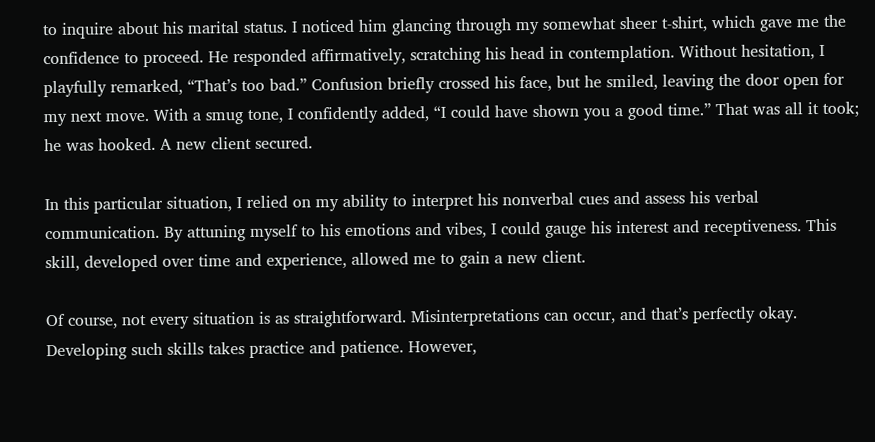to inquire about his marital status. I noticed him glancing through my somewhat sheer t-shirt, which gave me the confidence to proceed. He responded affirmatively, scratching his head in contemplation. Without hesitation, I playfully remarked, “That’s too bad.” Confusion briefly crossed his face, but he smiled, leaving the door open for my next move. With a smug tone, I confidently added, “I could have shown you a good time.” That was all it took; he was hooked. A new client secured.

In this particular situation, I relied on my ability to interpret his nonverbal cues and assess his verbal communication. By attuning myself to his emotions and vibes, I could gauge his interest and receptiveness. This skill, developed over time and experience, allowed me to gain a new client.

Of course, not every situation is as straightforward. Misinterpretations can occur, and that’s perfectly okay. Developing such skills takes practice and patience. However,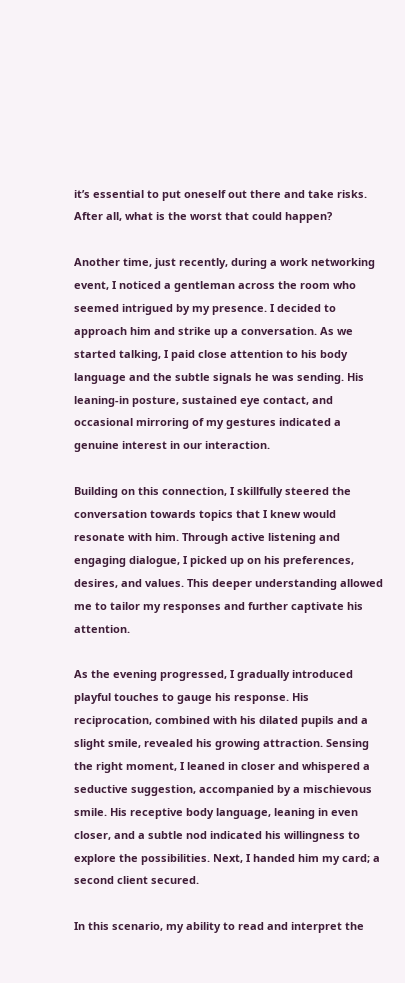it’s essential to put oneself out there and take risks. After all, what is the worst that could happen?

Another time, just recently, during a work networking event, I noticed a gentleman across the room who seemed intrigued by my presence. I decided to approach him and strike up a conversation. As we started talking, I paid close attention to his body language and the subtle signals he was sending. His leaning-in posture, sustained eye contact, and occasional mirroring of my gestures indicated a genuine interest in our interaction.

Building on this connection, I skillfully steered the conversation towards topics that I knew would resonate with him. Through active listening and engaging dialogue, I picked up on his preferences, desires, and values. This deeper understanding allowed me to tailor my responses and further captivate his attention.

As the evening progressed, I gradually introduced playful touches to gauge his response. His reciprocation, combined with his dilated pupils and a slight smile, revealed his growing attraction. Sensing the right moment, I leaned in closer and whispered a seductive suggestion, accompanied by a mischievous smile. His receptive body language, leaning in even closer, and a subtle nod indicated his willingness to explore the possibilities. Next, I handed him my card; a second client secured.

In this scenario, my ability to read and interpret the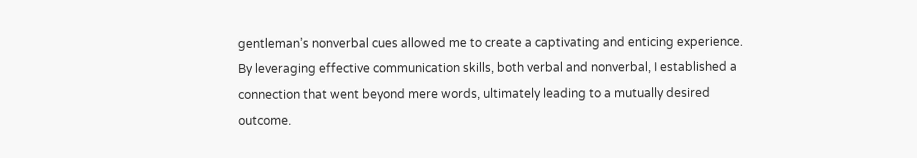gentleman’s nonverbal cues allowed me to create a captivating and enticing experience. By leveraging effective communication skills, both verbal and nonverbal, I established a connection that went beyond mere words, ultimately leading to a mutually desired outcome.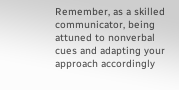Remember, as a skilled communicator, being attuned to nonverbal cues and adapting your approach accordingly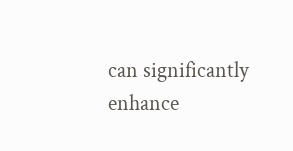can significantly enhance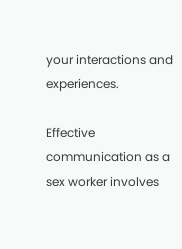your interactions and experiences.

Effective communication as a sex worker involves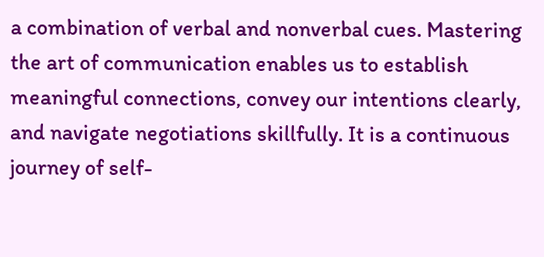a combination of verbal and nonverbal cues. Mastering the art of communication enables us to establish meaningful connections, convey our intentions clearly, and navigate negotiations skillfully. It is a continuous journey of self-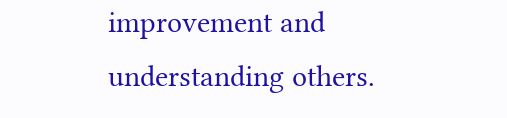improvement and understanding others.